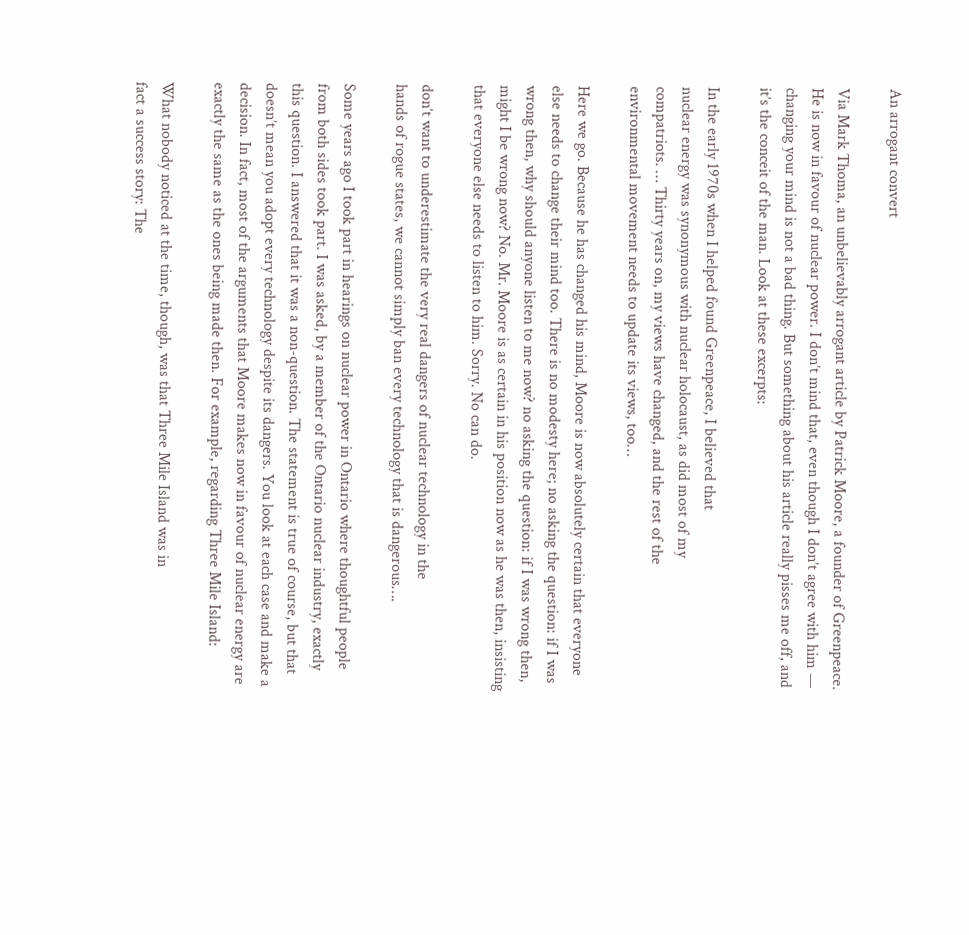An arrogant convert

Via Mark Thoma, an unbelievably arrogant article by Patrick Moore, a founder of Greenpeace. He is now in favour of nuclear power. I don’t mind that, even though I don’t agree with him — changing your mind is not a bad thing. But something about his article really pisses me off, and it’s the conceit of the man. Look at these excerpts:

In the early 1970s when I helped found Greenpeace, I believed that
nuclear energy was synonymous with nuclear holocaust, as did most of my
compatriots. … Thirty years on, my views have changed, and the rest of the
environmental movement needs to update its views, too…

Here we go. Because he has changed his mind, Moore is now absolutely certain that everyone else needs to change their mind too. There is no modesty here; no asking the question: if I was wrong then, why should anyone listen to me now? no asking the question: if I was wrong then, might I be wrong now? No. Mr. Moore is as certain in his position now as he was then, insisting that everyone else needs to listen to him. Sorry. No can do.

don’t want to underestimate the very real dangers of nuclear technology in the
hands of rogue states, we cannot simply ban every technology that is dangerous….

Some years ago I took part in hearings on nuclear power in Ontario where thoughtful people from both sides took part. I was asked, by a member of the Ontario nuclear industry, exactly this question. I answered that it was a non-question. The statement is true of course, but that doesn’t mean you adopt every technology despite its dangers. You look at each case and make a decision. In fact, most of the arguments that Moore makes now in favour of nuclear energy are exactly the same as the ones being made then. For example, regarding Three Mile Island:

What nobody noticed at the time, though, was that Three Mile Island was in
fact a success story: The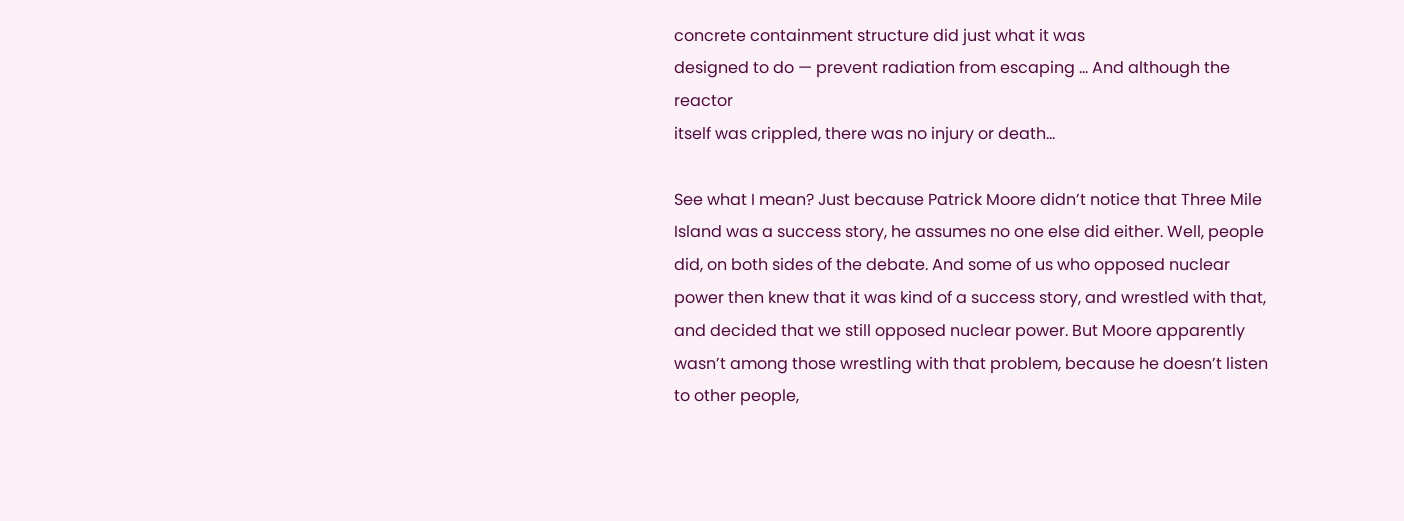concrete containment structure did just what it was
designed to do — prevent radiation from escaping … And although the reactor
itself was crippled, there was no injury or death…

See what I mean? Just because Patrick Moore didn’t notice that Three Mile Island was a success story, he assumes no one else did either. Well, people did, on both sides of the debate. And some of us who opposed nuclear power then knew that it was kind of a success story, and wrestled with that, and decided that we still opposed nuclear power. But Moore apparently wasn’t among those wrestling with that problem, because he doesn’t listen to other people,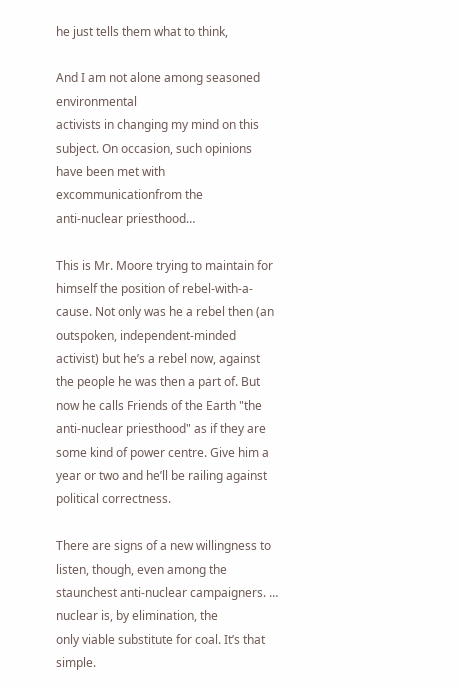he just tells them what to think,

And I am not alone among seasoned environmental
activists in changing my mind on this subject. On occasion, such opinions have been met with excommunicationfrom the
anti-nuclear priesthood…

This is Mr. Moore trying to maintain for himself the position of rebel-with-a-cause. Not only was he a rebel then (an outspoken, independent-minded activist) but he’s a rebel now, against the people he was then a part of. But now he calls Friends of the Earth "the anti-nuclear priesthood" as if they are some kind of power centre. Give him a year or two and he’ll be railing against political correctness.

There are signs of a new willingness to listen, though, even among the
staunchest anti-nuclear campaigners. …  nuclear is, by elimination, the
only viable substitute for coal. It’s that simple.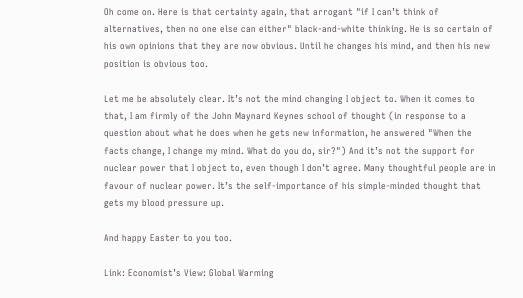Oh come on. Here is that certainty again, that arrogant "if I can’t think of alternatives, then no one else can either" black-and-white thinking. He is so certain of his own opinions that they are now obvious. Until he changes his mind, and then his new position is obvious too.

Let me be absolutely clear. It’s not the mind changing I object to. When it comes to that, I am firmly of the John Maynard Keynes school of thought (in response to a question about what he does when he gets new information, he answered "When the facts change, I change my mind. What do you do, sir?") And it’s not the support for nuclear power that I object to, even though I don’t agree. Many thoughtful people are in favour of nuclear power. It’s the self-importance of his simple-minded thought that gets my blood pressure up.

And happy Easter to you too.

Link: Economist’s View: Global Warming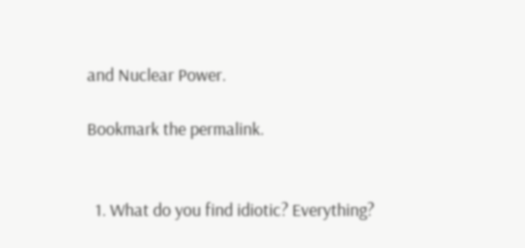and Nuclear Power.

Bookmark the permalink.


  1. What do you find idiotic? Everything?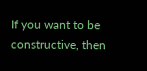If you want to be constructive, then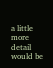a little more detail would be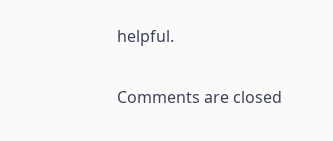helpful.

Comments are closed